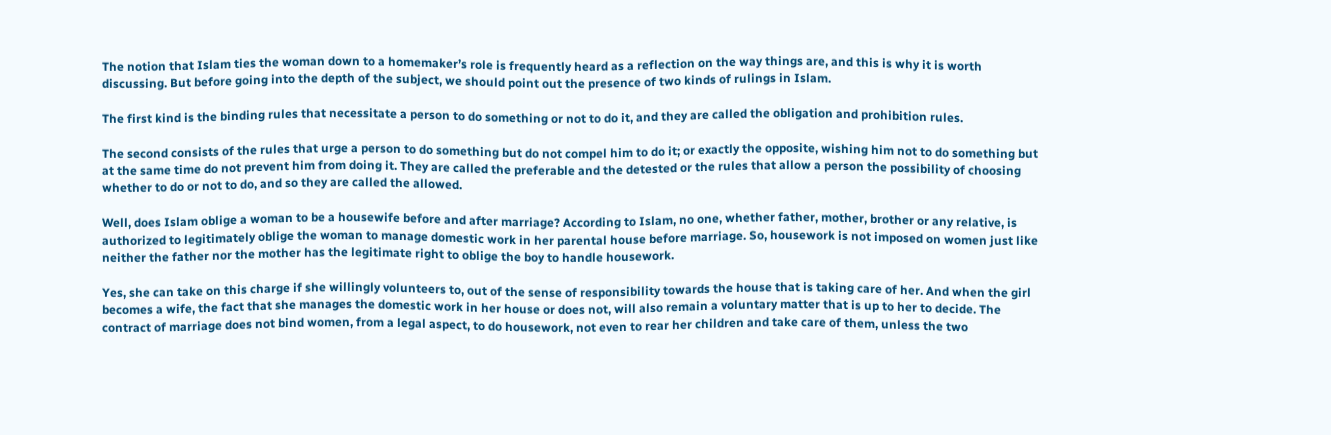The notion that Islam ties the woman down to a homemaker’s role is frequently heard as a reflection on the way things are, and this is why it is worth discussing. But before going into the depth of the subject, we should point out the presence of two kinds of rulings in Islam.

The first kind is the binding rules that necessitate a person to do something or not to do it, and they are called the obligation and prohibition rules.

The second consists of the rules that urge a person to do something but do not compel him to do it; or exactly the opposite, wishing him not to do something but at the same time do not prevent him from doing it. They are called the preferable and the detested or the rules that allow a person the possibility of choosing whether to do or not to do, and so they are called the allowed.

Well, does Islam oblige a woman to be a housewife before and after marriage? According to Islam, no one, whether father, mother, brother or any relative, is authorized to legitimately oblige the woman to manage domestic work in her parental house before marriage. So, housework is not imposed on women just like neither the father nor the mother has the legitimate right to oblige the boy to handle housework.

Yes, she can take on this charge if she willingly volunteers to, out of the sense of responsibility towards the house that is taking care of her. And when the girl becomes a wife, the fact that she manages the domestic work in her house or does not, will also remain a voluntary matter that is up to her to decide. The contract of marriage does not bind women, from a legal aspect, to do housework, not even to rear her children and take care of them, unless the two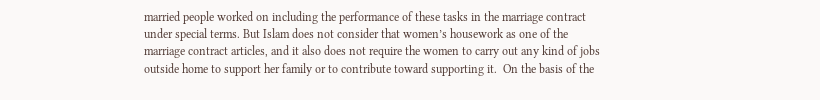married people worked on including the performance of these tasks in the marriage contract under special terms. But Islam does not consider that women’s housework as one of the marriage contract articles, and it also does not require the women to carry out any kind of jobs outside home to support her family or to contribute toward supporting it.  On the basis of the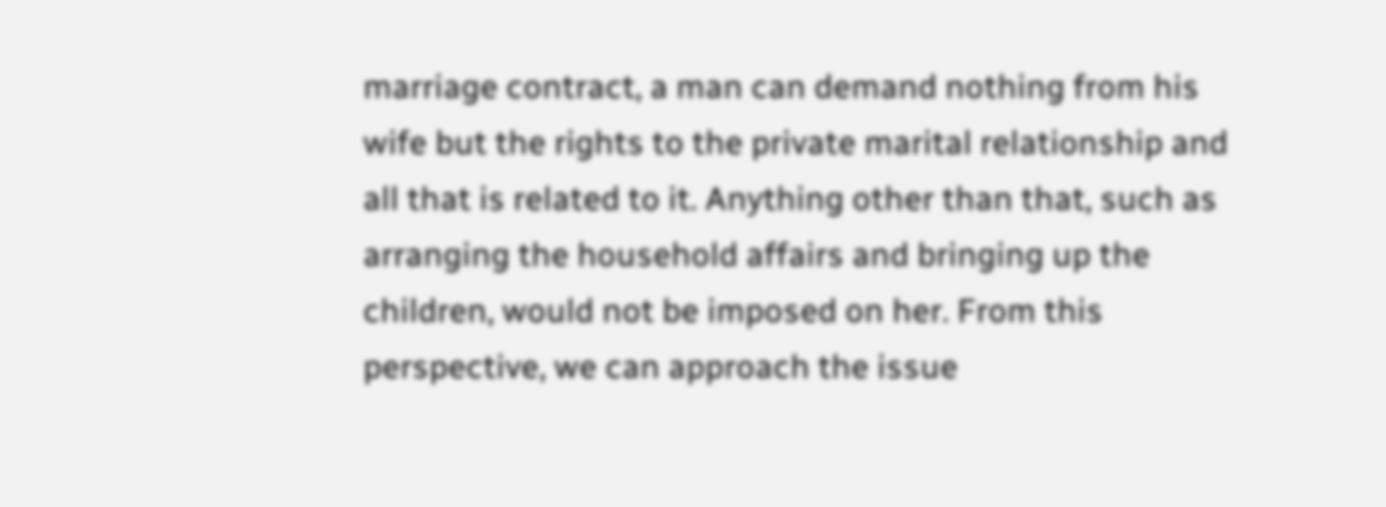marriage contract, a man can demand nothing from his wife but the rights to the private marital relationship and all that is related to it. Anything other than that, such as arranging the household affairs and bringing up the children, would not be imposed on her. From this perspective, we can approach the issue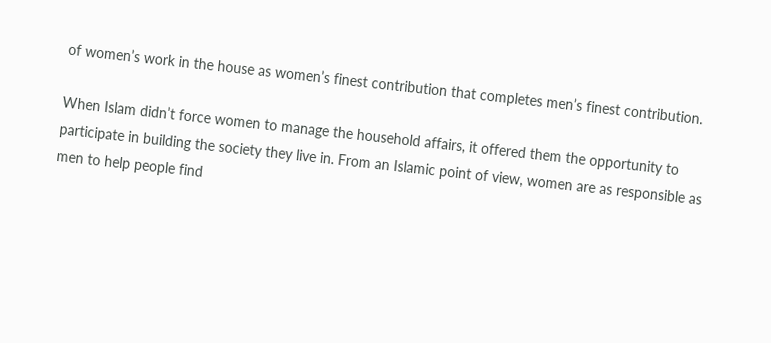of women’s work in the house as women’s finest contribution that completes men’s finest contribution.

When Islam didn’t force women to manage the household affairs, it offered them the opportunity to participate in building the society they live in. From an Islamic point of view, women are as responsible as men to help people find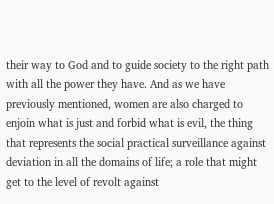their way to God and to guide society to the right path with all the power they have. And as we have previously mentioned, women are also charged to enjoin what is just and forbid what is evil, the thing that represents the social practical surveillance against deviation in all the domains of life; a role that might get to the level of revolt against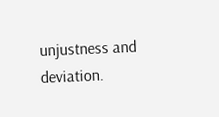unjustness and deviation.